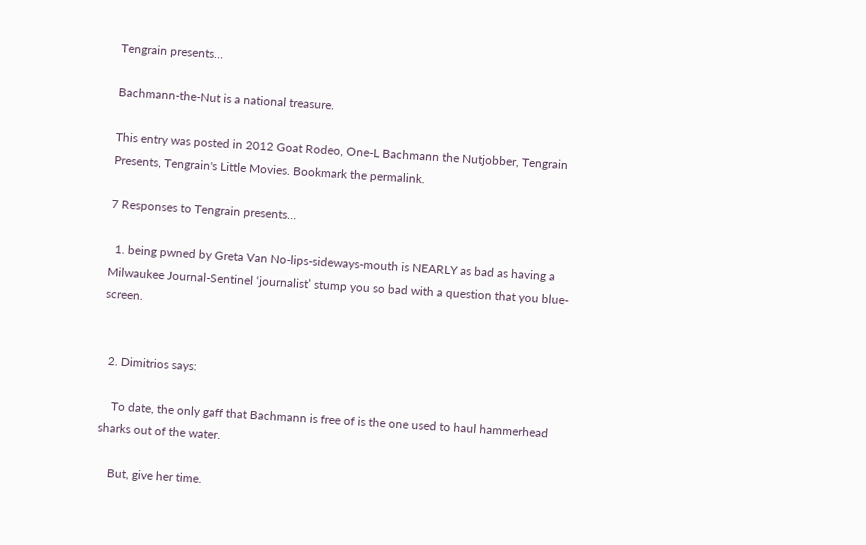Tengrain presents…

Bachmann-the-Nut is a national treasure.

This entry was posted in 2012 Goat Rodeo, One-L Bachmann the Nutjobber, Tengrain Presents, Tengrain's Little Movies. Bookmark the permalink.

7 Responses to Tengrain presents…

  1. being pwned by Greta Van No-lips-sideways-mouth is NEARLY as bad as having a Milwaukee Journal-Sentinel ‘journalist’ stump you so bad with a question that you blue-screen.


  2. Dimitrios says:

    To date, the only gaff that Bachmann is free of is the one used to haul hammerhead sharks out of the water.

    But, give her time.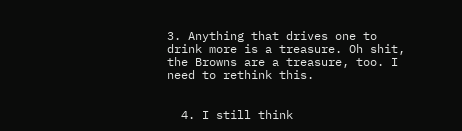3. Anything that drives one to drink more is a treasure. Oh shit, the Browns are a treasure, too. I need to rethink this.


  4. I still think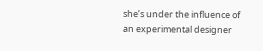she’s under the influence of an experimental designer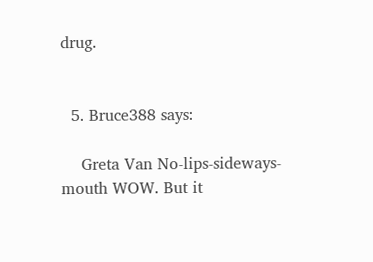drug.


  5. Bruce388 says:

    Greta Van No-lips-sideways-mouth WOW. But it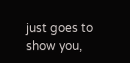just goes to show you,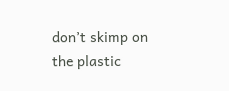don’t skimp on the plastic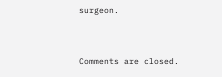surgeon.


Comments are closed.